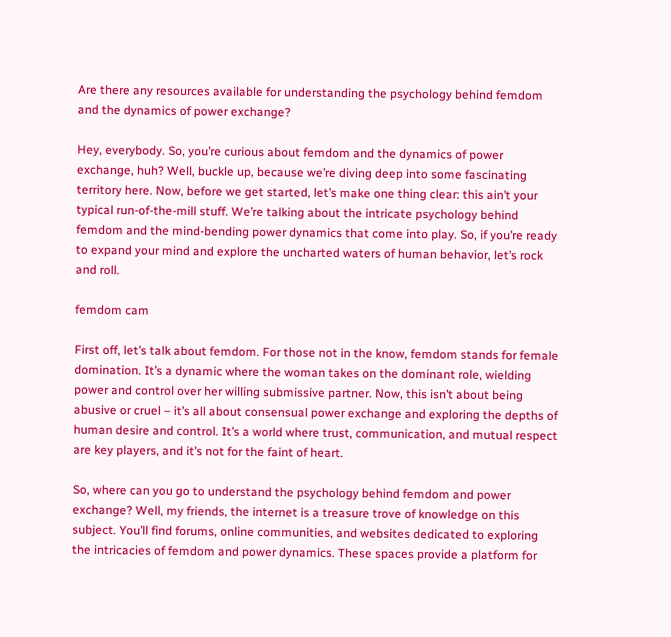Are there any resources available for understanding the psychology behind femdom and the dynamics of power exchange?

Hey, everybody. So, you’re curious about femdom and the dynamics of power exchange, huh? Well, buckle up, because we’re diving deep into some fascinating territory here. Now, before we get started, let’s make one thing clear: this ain’t your typical run-of-the-mill stuff. We’re talking about the intricate psychology behind femdom and the mind-bending power dynamics that come into play. So, if you’re ready to expand your mind and explore the uncharted waters of human behavior, let’s rock and roll.

femdom cam

First off, let’s talk about femdom. For those not in the know, femdom stands for female domination. It’s a dynamic where the woman takes on the dominant role, wielding power and control over her willing submissive partner. Now, this isn’t about being abusive or cruel – it’s all about consensual power exchange and exploring the depths of human desire and control. It’s a world where trust, communication, and mutual respect are key players, and it’s not for the faint of heart.

So, where can you go to understand the psychology behind femdom and power exchange? Well, my friends, the internet is a treasure trove of knowledge on this subject. You’ll find forums, online communities, and websites dedicated to exploring the intricacies of femdom and power dynamics. These spaces provide a platform for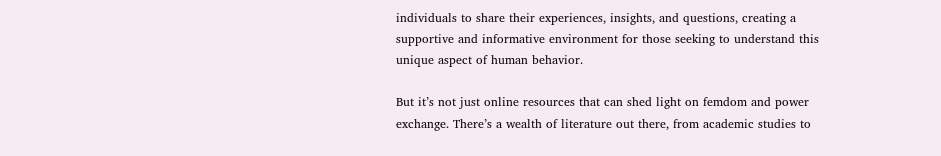individuals to share their experiences, insights, and questions, creating a supportive and informative environment for those seeking to understand this unique aspect of human behavior.

But it’s not just online resources that can shed light on femdom and power exchange. There’s a wealth of literature out there, from academic studies to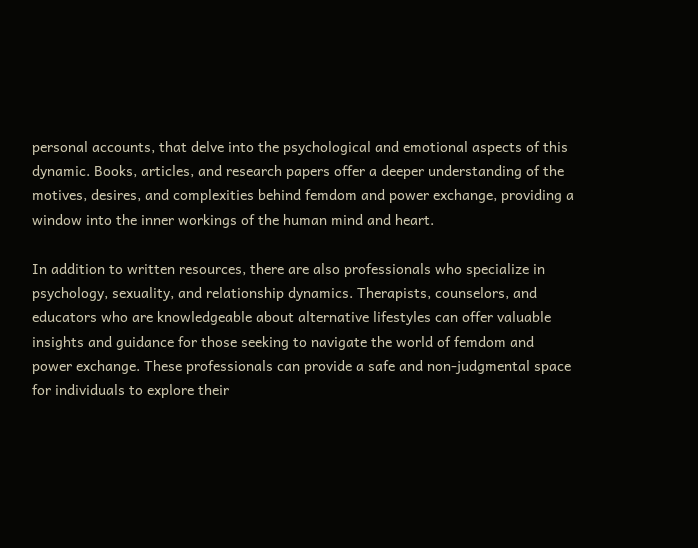personal accounts, that delve into the psychological and emotional aspects of this dynamic. Books, articles, and research papers offer a deeper understanding of the motives, desires, and complexities behind femdom and power exchange, providing a window into the inner workings of the human mind and heart.

In addition to written resources, there are also professionals who specialize in psychology, sexuality, and relationship dynamics. Therapists, counselors, and educators who are knowledgeable about alternative lifestyles can offer valuable insights and guidance for those seeking to navigate the world of femdom and power exchange. These professionals can provide a safe and non-judgmental space for individuals to explore their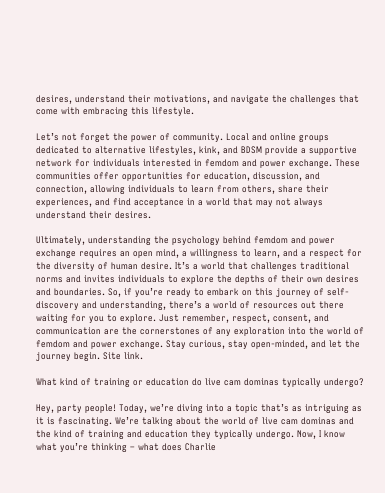desires, understand their motivations, and navigate the challenges that come with embracing this lifestyle.

Let’s not forget the power of community. Local and online groups dedicated to alternative lifestyles, kink, and BDSM provide a supportive network for individuals interested in femdom and power exchange. These communities offer opportunities for education, discussion, and connection, allowing individuals to learn from others, share their experiences, and find acceptance in a world that may not always understand their desires.

Ultimately, understanding the psychology behind femdom and power exchange requires an open mind, a willingness to learn, and a respect for the diversity of human desire. It’s a world that challenges traditional norms and invites individuals to explore the depths of their own desires and boundaries. So, if you’re ready to embark on this journey of self-discovery and understanding, there’s a world of resources out there waiting for you to explore. Just remember, respect, consent, and communication are the cornerstones of any exploration into the world of femdom and power exchange. Stay curious, stay open-minded, and let the journey begin. Site link.

What kind of training or education do live cam dominas typically undergo?

Hey, party people! Today, we’re diving into a topic that’s as intriguing as it is fascinating. We’re talking about the world of live cam dominas and the kind of training and education they typically undergo. Now, I know what you’re thinking – what does Charlie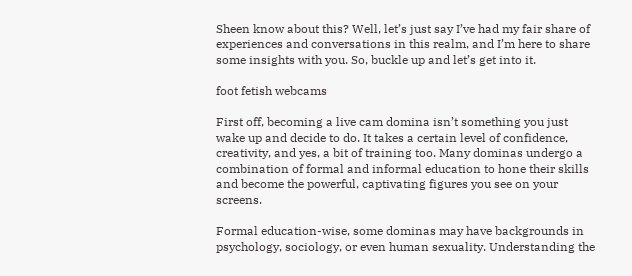Sheen know about this? Well, let’s just say I’ve had my fair share of experiences and conversations in this realm, and I’m here to share some insights with you. So, buckle up and let’s get into it.

foot fetish webcams

First off, becoming a live cam domina isn’t something you just wake up and decide to do. It takes a certain level of confidence, creativity, and yes, a bit of training too. Many dominas undergo a combination of formal and informal education to hone their skills and become the powerful, captivating figures you see on your screens.

Formal education-wise, some dominas may have backgrounds in psychology, sociology, or even human sexuality. Understanding the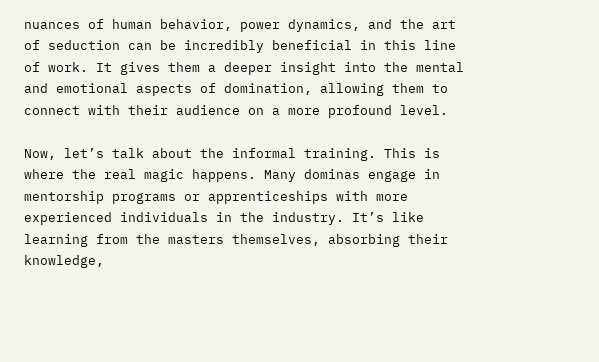nuances of human behavior, power dynamics, and the art of seduction can be incredibly beneficial in this line of work. It gives them a deeper insight into the mental and emotional aspects of domination, allowing them to connect with their audience on a more profound level.

Now, let’s talk about the informal training. This is where the real magic happens. Many dominas engage in mentorship programs or apprenticeships with more experienced individuals in the industry. It’s like learning from the masters themselves, absorbing their knowledge,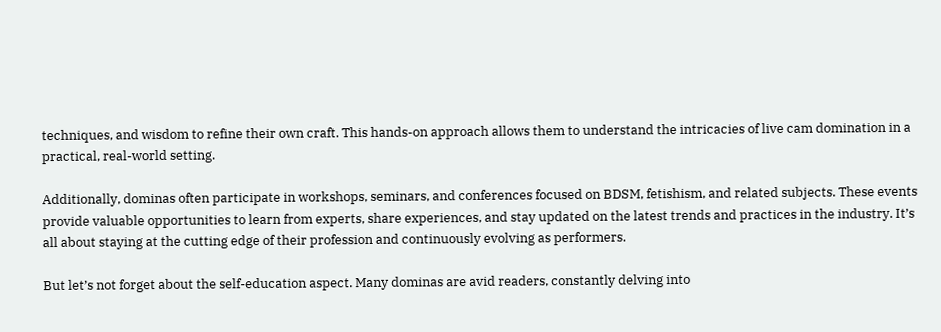techniques, and wisdom to refine their own craft. This hands-on approach allows them to understand the intricacies of live cam domination in a practical, real-world setting.

Additionally, dominas often participate in workshops, seminars, and conferences focused on BDSM, fetishism, and related subjects. These events provide valuable opportunities to learn from experts, share experiences, and stay updated on the latest trends and practices in the industry. It’s all about staying at the cutting edge of their profession and continuously evolving as performers.

But let’s not forget about the self-education aspect. Many dominas are avid readers, constantly delving into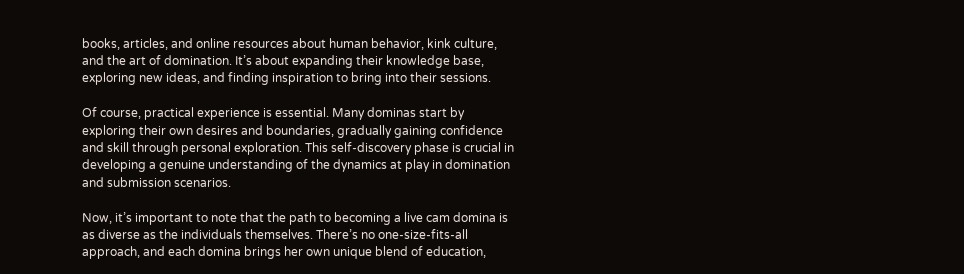books, articles, and online resources about human behavior, kink culture, and the art of domination. It’s about expanding their knowledge base, exploring new ideas, and finding inspiration to bring into their sessions.

Of course, practical experience is essential. Many dominas start by exploring their own desires and boundaries, gradually gaining confidence and skill through personal exploration. This self-discovery phase is crucial in developing a genuine understanding of the dynamics at play in domination and submission scenarios.

Now, it’s important to note that the path to becoming a live cam domina is as diverse as the individuals themselves. There’s no one-size-fits-all approach, and each domina brings her own unique blend of education,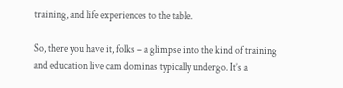training, and life experiences to the table.

So, there you have it, folks – a glimpse into the kind of training and education live cam dominas typically undergo. It’s a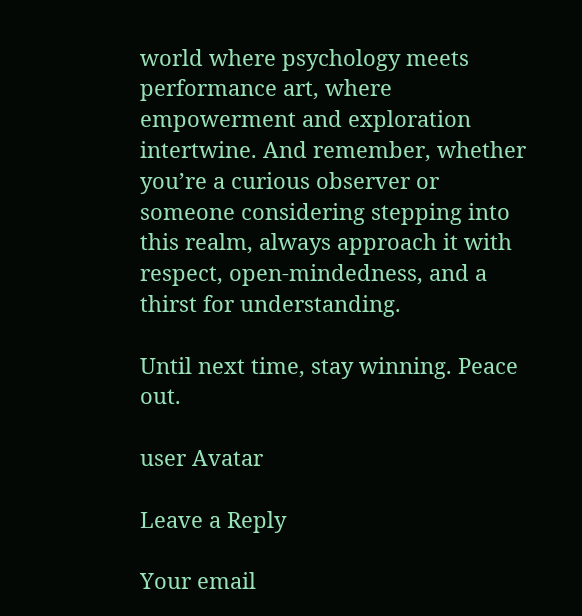world where psychology meets performance art, where empowerment and exploration intertwine. And remember, whether you’re a curious observer or someone considering stepping into this realm, always approach it with respect, open-mindedness, and a thirst for understanding.

Until next time, stay winning. Peace out.

user Avatar

Leave a Reply

Your email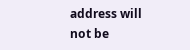address will not be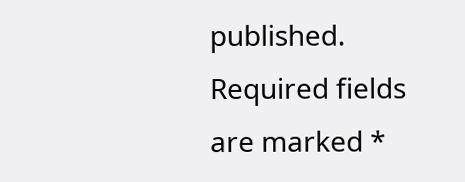published. Required fields are marked *